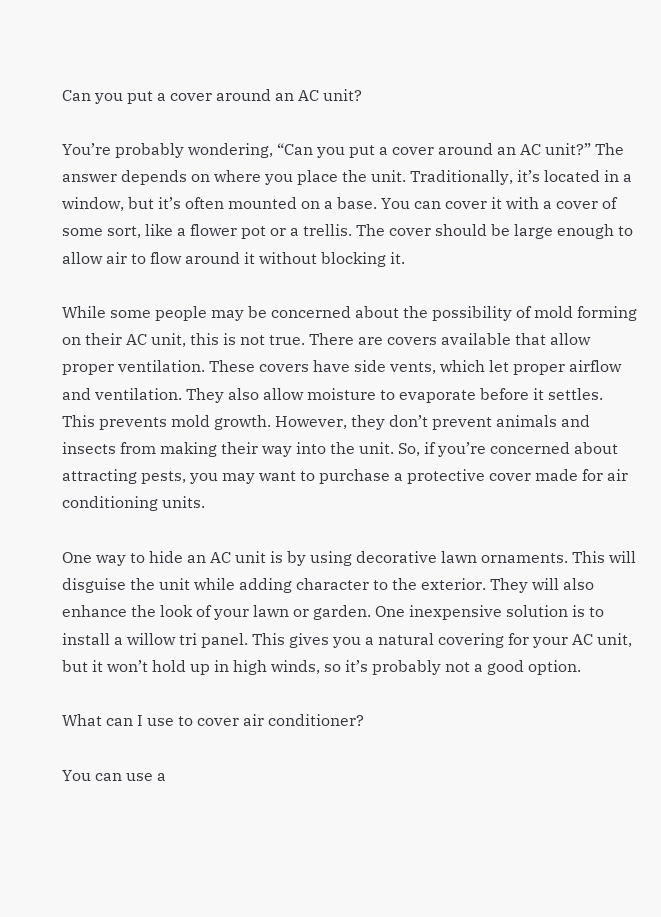Can you put a cover around an AC unit?

You’re probably wondering, “Can you put a cover around an AC unit?” The answer depends on where you place the unit. Traditionally, it’s located in a window, but it’s often mounted on a base. You can cover it with a cover of some sort, like a flower pot or a trellis. The cover should be large enough to allow air to flow around it without blocking it.

While some people may be concerned about the possibility of mold forming on their AC unit, this is not true. There are covers available that allow proper ventilation. These covers have side vents, which let proper airflow and ventilation. They also allow moisture to evaporate before it settles. This prevents mold growth. However, they don’t prevent animals and insects from making their way into the unit. So, if you’re concerned about attracting pests, you may want to purchase a protective cover made for air conditioning units.

One way to hide an AC unit is by using decorative lawn ornaments. This will disguise the unit while adding character to the exterior. They will also enhance the look of your lawn or garden. One inexpensive solution is to install a willow tri panel. This gives you a natural covering for your AC unit, but it won’t hold up in high winds, so it’s probably not a good option.

What can I use to cover air conditioner?

You can use a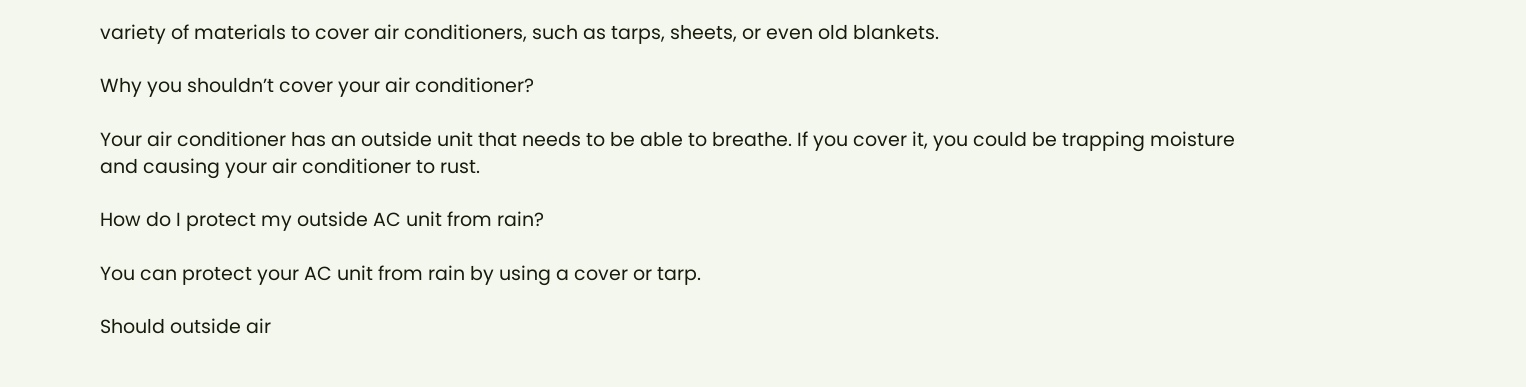variety of materials to cover air conditioners, such as tarps, sheets, or even old blankets.

Why you shouldn’t cover your air conditioner?

Your air conditioner has an outside unit that needs to be able to breathe. If you cover it, you could be trapping moisture and causing your air conditioner to rust.

How do I protect my outside AC unit from rain?

You can protect your AC unit from rain by using a cover or tarp.

Should outside air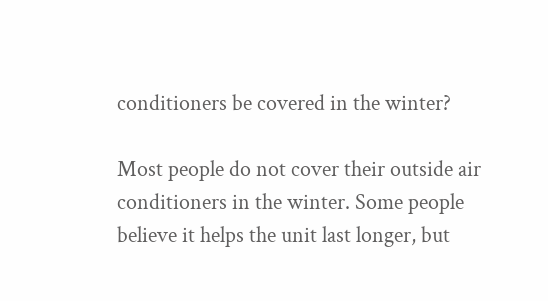conditioners be covered in the winter?

Most people do not cover their outside air conditioners in the winter. Some people believe it helps the unit last longer, but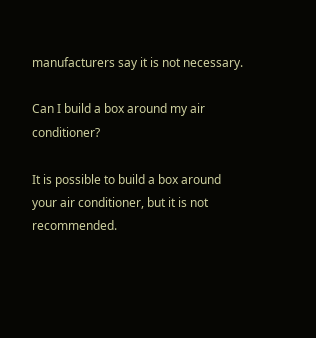manufacturers say it is not necessary.

Can I build a box around my air conditioner?

It is possible to build a box around your air conditioner, but it is not recommended.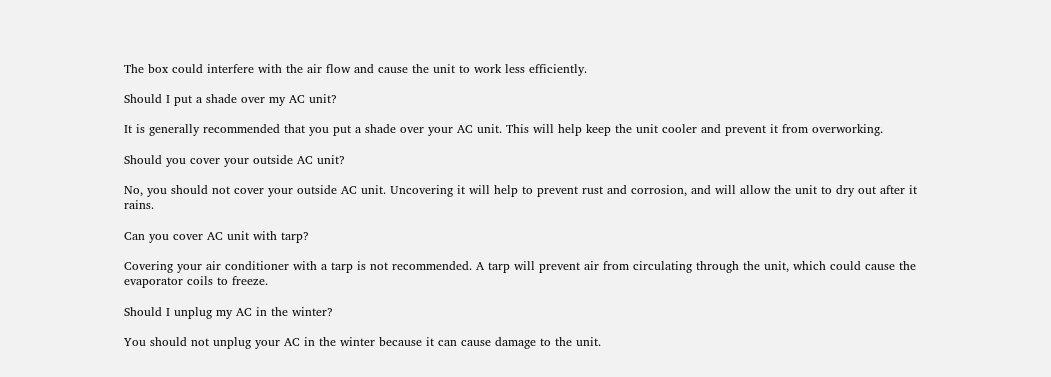The box could interfere with the air flow and cause the unit to work less efficiently.

Should I put a shade over my AC unit?

It is generally recommended that you put a shade over your AC unit. This will help keep the unit cooler and prevent it from overworking.

Should you cover your outside AC unit?

No, you should not cover your outside AC unit. Uncovering it will help to prevent rust and corrosion, and will allow the unit to dry out after it rains.

Can you cover AC unit with tarp?

Covering your air conditioner with a tarp is not recommended. A tarp will prevent air from circulating through the unit, which could cause the evaporator coils to freeze.

Should I unplug my AC in the winter?

You should not unplug your AC in the winter because it can cause damage to the unit.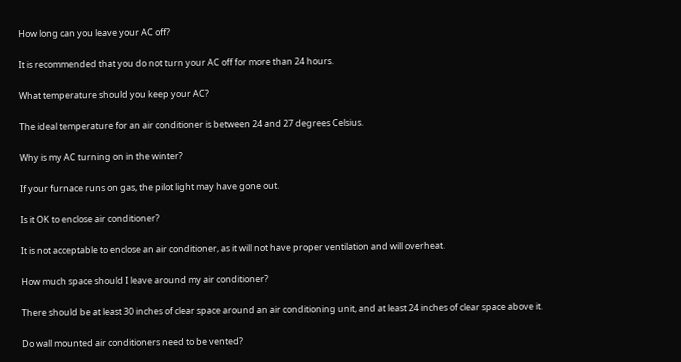How long can you leave your AC off?

It is recommended that you do not turn your AC off for more than 24 hours.

What temperature should you keep your AC?

The ideal temperature for an air conditioner is between 24 and 27 degrees Celsius.

Why is my AC turning on in the winter?

If your furnace runs on gas, the pilot light may have gone out.

Is it OK to enclose air conditioner?

It is not acceptable to enclose an air conditioner, as it will not have proper ventilation and will overheat.

How much space should I leave around my air conditioner?

There should be at least 30 inches of clear space around an air conditioning unit, and at least 24 inches of clear space above it.

Do wall mounted air conditioners need to be vented?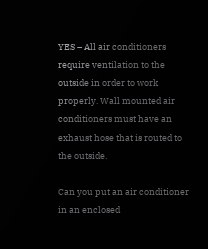YES – All air conditioners require ventilation to the outside in order to work properly. Wall mounted air conditioners must have an exhaust hose that is routed to the outside.

Can you put an air conditioner in an enclosed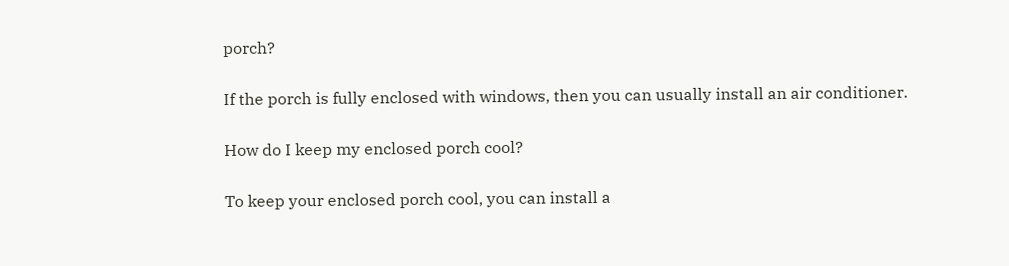porch?

If the porch is fully enclosed with windows, then you can usually install an air conditioner.

How do I keep my enclosed porch cool?

To keep your enclosed porch cool, you can install a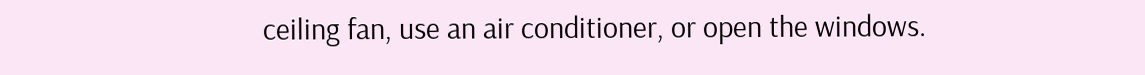ceiling fan, use an air conditioner, or open the windows.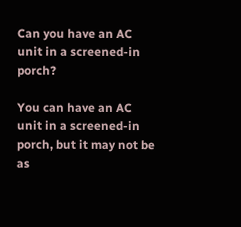Can you have an AC unit in a screened-in porch?

You can have an AC unit in a screened-in porch, but it may not be as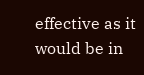effective as it would be in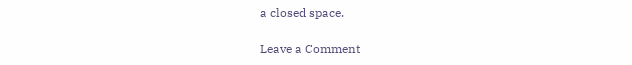a closed space.

Leave a Comment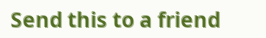Send this to a friend